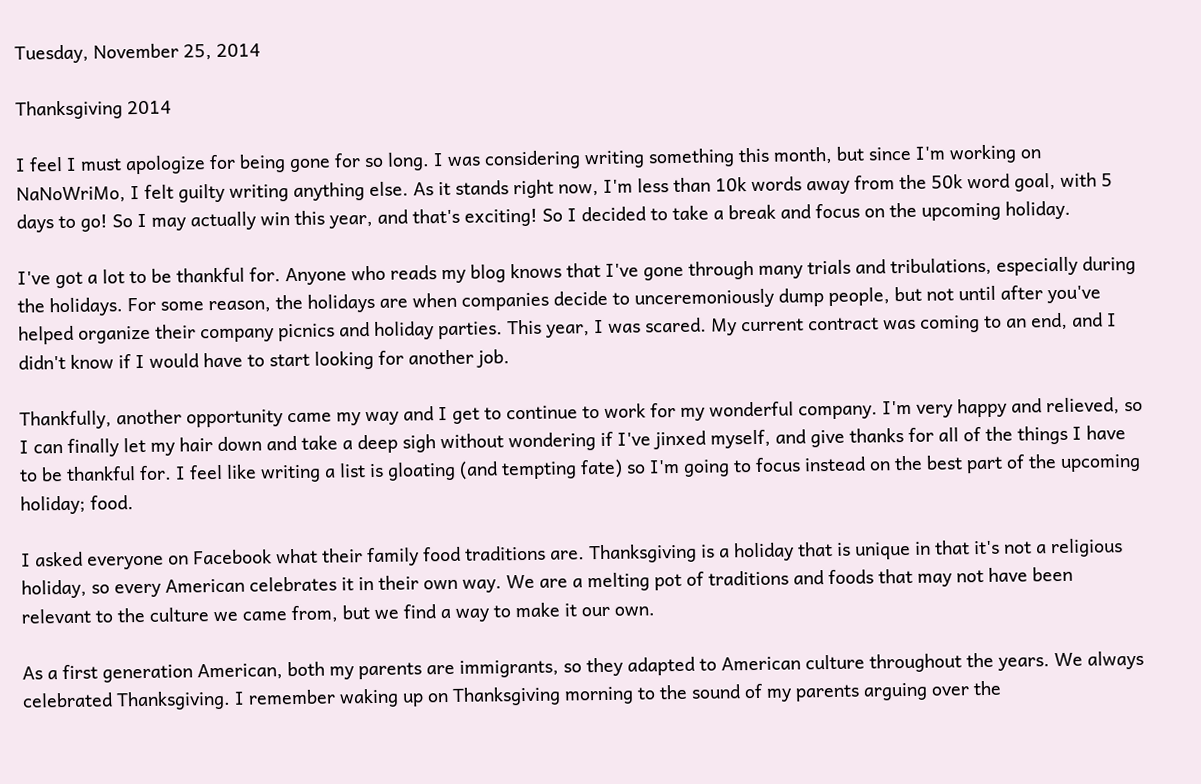Tuesday, November 25, 2014

Thanksgiving 2014

I feel I must apologize for being gone for so long. I was considering writing something this month, but since I'm working on NaNoWriMo, I felt guilty writing anything else. As it stands right now, I'm less than 10k words away from the 50k word goal, with 5 days to go! So I may actually win this year, and that's exciting! So I decided to take a break and focus on the upcoming holiday.

I've got a lot to be thankful for. Anyone who reads my blog knows that I've gone through many trials and tribulations, especially during the holidays. For some reason, the holidays are when companies decide to unceremoniously dump people, but not until after you've helped organize their company picnics and holiday parties. This year, I was scared. My current contract was coming to an end, and I didn't know if I would have to start looking for another job.

Thankfully, another opportunity came my way and I get to continue to work for my wonderful company. I'm very happy and relieved, so I can finally let my hair down and take a deep sigh without wondering if I've jinxed myself, and give thanks for all of the things I have to be thankful for. I feel like writing a list is gloating (and tempting fate) so I'm going to focus instead on the best part of the upcoming holiday; food.

I asked everyone on Facebook what their family food traditions are. Thanksgiving is a holiday that is unique in that it's not a religious holiday, so every American celebrates it in their own way. We are a melting pot of traditions and foods that may not have been relevant to the culture we came from, but we find a way to make it our own.

As a first generation American, both my parents are immigrants, so they adapted to American culture throughout the years. We always celebrated Thanksgiving. I remember waking up on Thanksgiving morning to the sound of my parents arguing over the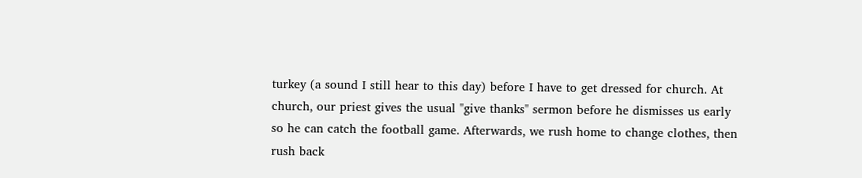turkey (a sound I still hear to this day) before I have to get dressed for church. At church, our priest gives the usual "give thanks" sermon before he dismisses us early so he can catch the football game. Afterwards, we rush home to change clothes, then rush back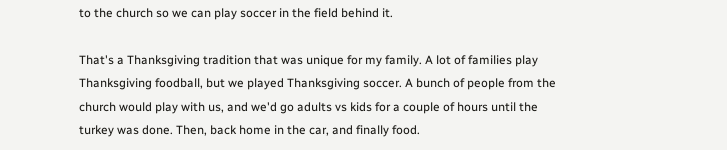to the church so we can play soccer in the field behind it.

That's a Thanksgiving tradition that was unique for my family. A lot of families play Thanksgiving foodball, but we played Thanksgiving soccer. A bunch of people from the church would play with us, and we'd go adults vs kids for a couple of hours until the turkey was done. Then, back home in the car, and finally food.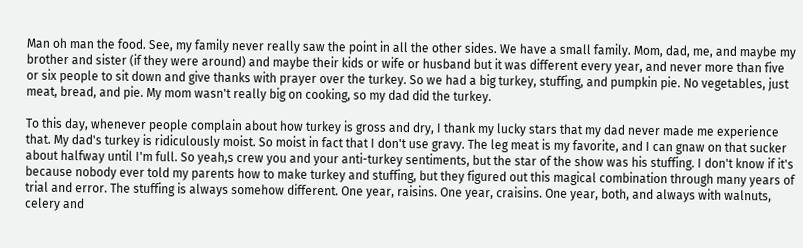Man oh man the food. See, my family never really saw the point in all the other sides. We have a small family. Mom, dad, me, and maybe my brother and sister (if they were around) and maybe their kids or wife or husband but it was different every year, and never more than five or six people to sit down and give thanks with prayer over the turkey. So we had a big turkey, stuffing, and pumpkin pie. No vegetables, just meat, bread, and pie. My mom wasn't really big on cooking, so my dad did the turkey.

To this day, whenever people complain about how turkey is gross and dry, I thank my lucky stars that my dad never made me experience that. My dad's turkey is ridiculously moist. So moist in fact that I don't use gravy. The leg meat is my favorite, and I can gnaw on that sucker about halfway until I'm full. So yeah,s crew you and your anti-turkey sentiments, but the star of the show was his stuffing. I don't know if it's because nobody ever told my parents how to make turkey and stuffing, but they figured out this magical combination through many years of trial and error. The stuffing is always somehow different. One year, raisins. One year, craisins. One year, both, and always with walnuts, celery and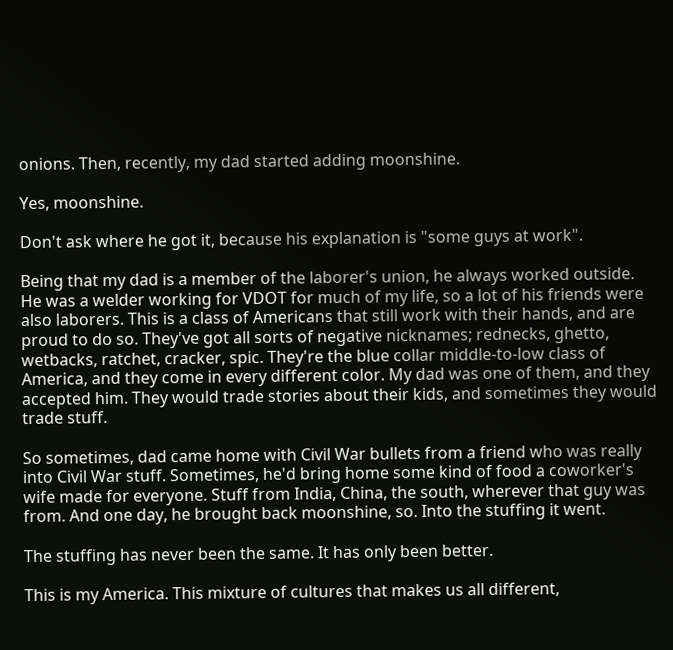onions. Then, recently, my dad started adding moonshine.

Yes, moonshine.

Don't ask where he got it, because his explanation is "some guys at work".

Being that my dad is a member of the laborer's union, he always worked outside. He was a welder working for VDOT for much of my life, so a lot of his friends were also laborers. This is a class of Americans that still work with their hands, and are proud to do so. They've got all sorts of negative nicknames; rednecks, ghetto, wetbacks, ratchet, cracker, spic. They're the blue collar middle-to-low class of America, and they come in every different color. My dad was one of them, and they accepted him. They would trade stories about their kids, and sometimes they would trade stuff.

So sometimes, dad came home with Civil War bullets from a friend who was really into Civil War stuff. Sometimes, he'd bring home some kind of food a coworker's wife made for everyone. Stuff from India, China, the south, wherever that guy was from. And one day, he brought back moonshine, so. Into the stuffing it went.

The stuffing has never been the same. It has only been better.

This is my America. This mixture of cultures that makes us all different,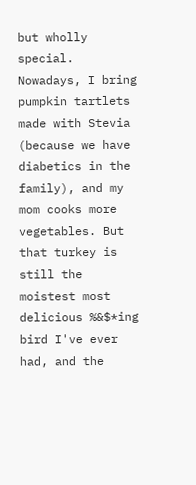but wholly special. Nowadays, I bring pumpkin tartlets made with Stevia (because we have diabetics in the family), and my mom cooks more vegetables. But that turkey is still the moistest most delicious %&$*ing bird I've ever had, and the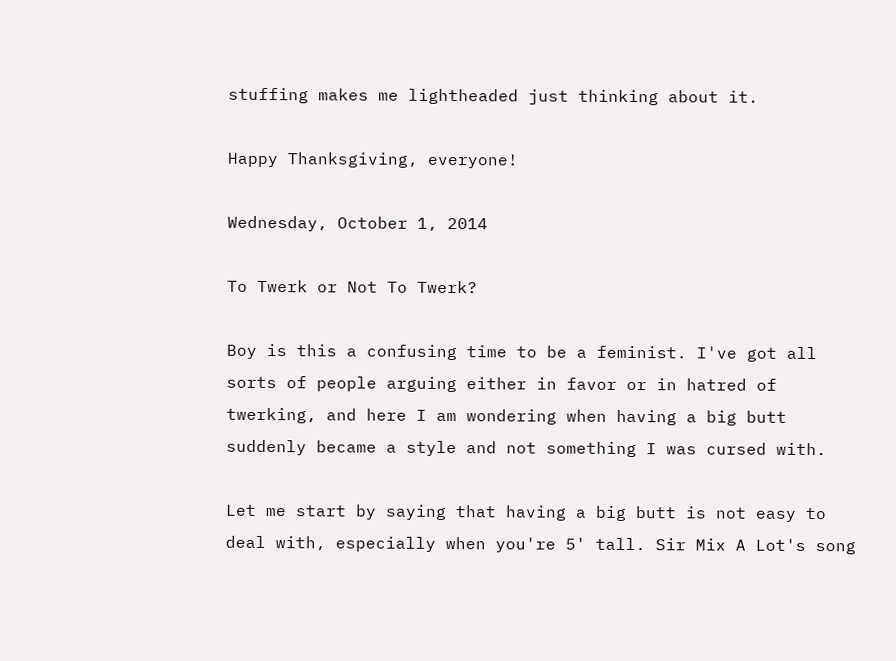stuffing makes me lightheaded just thinking about it.

Happy Thanksgiving, everyone!

Wednesday, October 1, 2014

To Twerk or Not To Twerk?

Boy is this a confusing time to be a feminist. I've got all sorts of people arguing either in favor or in hatred of twerking, and here I am wondering when having a big butt suddenly became a style and not something I was cursed with.

Let me start by saying that having a big butt is not easy to deal with, especially when you're 5' tall. Sir Mix A Lot's song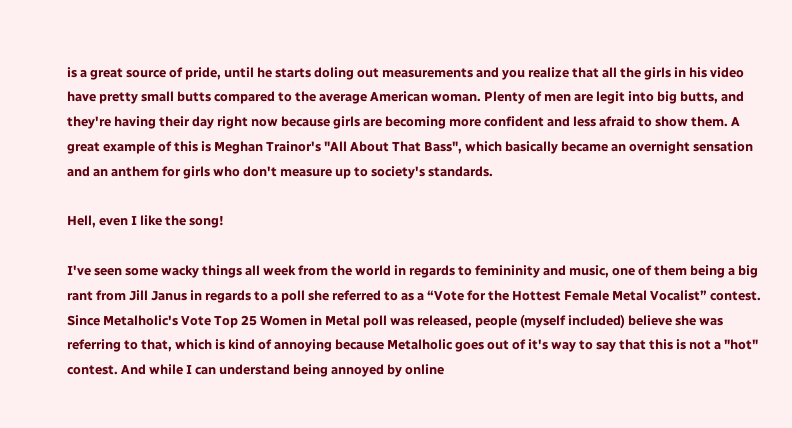is a great source of pride, until he starts doling out measurements and you realize that all the girls in his video have pretty small butts compared to the average American woman. Plenty of men are legit into big butts, and they're having their day right now because girls are becoming more confident and less afraid to show them. A great example of this is Meghan Trainor's "All About That Bass", which basically became an overnight sensation and an anthem for girls who don't measure up to society's standards.

Hell, even I like the song!

I've seen some wacky things all week from the world in regards to femininity and music, one of them being a big rant from Jill Janus in regards to a poll she referred to as a “Vote for the Hottest Female Metal Vocalist” contest. Since Metalholic's Vote Top 25 Women in Metal poll was released, people (myself included) believe she was referring to that, which is kind of annoying because Metalholic goes out of it's way to say that this is not a "hot" contest. And while I can understand being annoyed by online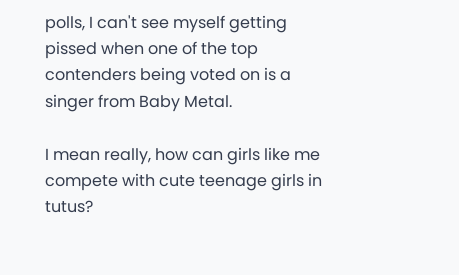polls, I can't see myself getting pissed when one of the top contenders being voted on is a singer from Baby Metal.

I mean really, how can girls like me compete with cute teenage girls in tutus?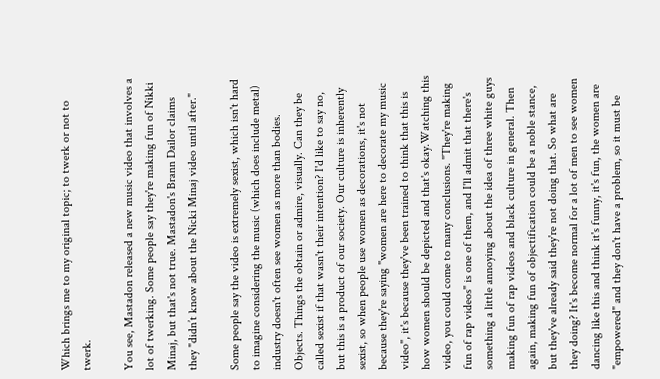Which brings me to my original topic; to twerk or not to twerk.

You see, Mastadon released a new music video that involves a lot of twerking. Some people say they're making fun of Nikki Minaj, but that's not true. Mastadon's Brann Dailor claims they "didn’t know about the Nicki Minaj video until after."

Some people say the video is extremely sexist, which isn't hard to imagine considering the music (which does include metal) industry doesn't often see women as more than bodies. Objects. Things the obtain or admire, visually. Can they be called sexist if that wasn't their intention? I'd like to say no, but this is a product of our society. Our culture is inherently sexist, so when people use women as decorations, it's not because they're saying "women are here to decorate my music video", it's because they've been trained to think that this is how women should be depicted and that's okay.Watching this video, you could come to many conclusions. "They're making fun of rap videos" is one of them, and I'll admit that there's something a little annoying about the idea of three white guys making fun of rap videos and black culture in general. Then again, making fun of objectification could be a noble stance, but they've already said they're not doing that. So what are they doing? It's become normal for a lot of men to see women dancing like this and think it's funny, it's fun, the women are "empowered" and they don't have a problem, so it must be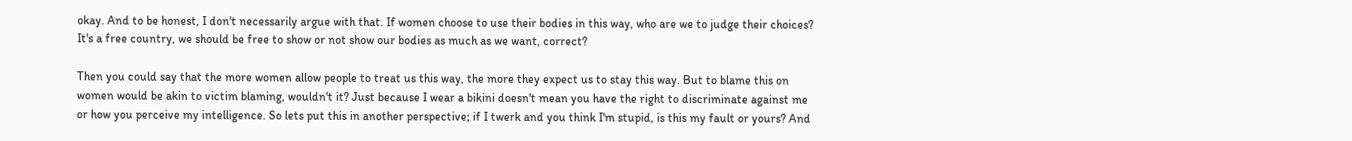okay. And to be honest, I don't necessarily argue with that. If women choose to use their bodies in this way, who are we to judge their choices? It's a free country, we should be free to show or not show our bodies as much as we want, correct?

Then you could say that the more women allow people to treat us this way, the more they expect us to stay this way. But to blame this on women would be akin to victim blaming, wouldn't it? Just because I wear a bikini doesn't mean you have the right to discriminate against me or how you perceive my intelligence. So lets put this in another perspective; if I twerk and you think I'm stupid, is this my fault or yours? And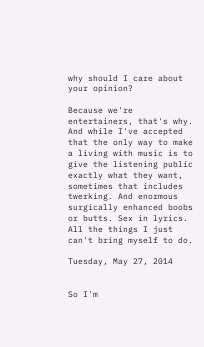why should I care about your opinion?

Because we're entertainers, that's why. And while I've accepted that the only way to make a living with music is to give the listening public exactly what they want, sometimes that includes twerking. And enormous surgically enhanced boobs or butts. Sex in lyrics. All the things I just can't bring myself to do.

Tuesday, May 27, 2014


So I'm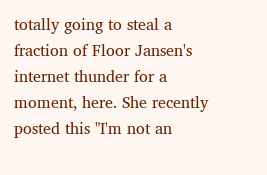totally going to steal a fraction of Floor Jansen's internet thunder for a moment, here. She recently posted this "I'm not an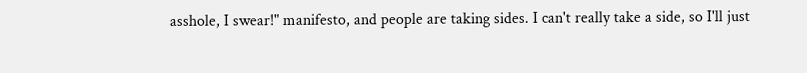asshole, I swear!" manifesto, and people are taking sides. I can't really take a side, so I'll just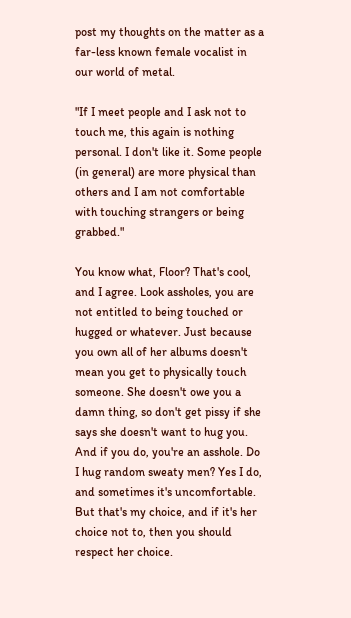post my thoughts on the matter as a far-less known female vocalist in our world of metal.

"If I meet people and I ask not to touch me, this again is nothing personal. I don't like it. Some people (in general) are more physical than others and I am not comfortable with touching strangers or being grabbed."

You know what, Floor? That's cool, and I agree. Look assholes, you are not entitled to being touched or hugged or whatever. Just because you own all of her albums doesn't mean you get to physically touch someone. She doesn't owe you a damn thing, so don't get pissy if she says she doesn't want to hug you. And if you do, you're an asshole. Do I hug random sweaty men? Yes I do, and sometimes it's uncomfortable. But that's my choice, and if it's her choice not to, then you should respect her choice.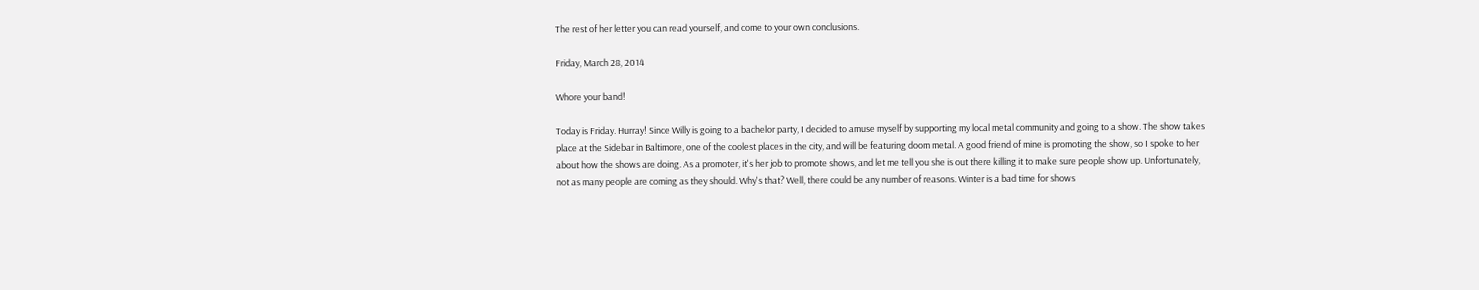The rest of her letter you can read yourself, and come to your own conclusions.

Friday, March 28, 2014

Whore your band!

Today is Friday. Hurray! Since Willy is going to a bachelor party, I decided to amuse myself by supporting my local metal community and going to a show. The show takes place at the Sidebar in Baltimore, one of the coolest places in the city, and will be featuring doom metal. A good friend of mine is promoting the show, so I spoke to her about how the shows are doing. As a promoter, it's her job to promote shows, and let me tell you she is out there killing it to make sure people show up. Unfortunately, not as many people are coming as they should. Why's that? Well, there could be any number of reasons. Winter is a bad time for shows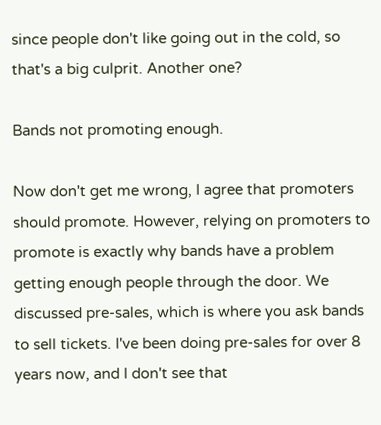since people don't like going out in the cold, so that's a big culprit. Another one?

Bands not promoting enough.

Now don't get me wrong, I agree that promoters should promote. However, relying on promoters to promote is exactly why bands have a problem getting enough people through the door. We discussed pre-sales, which is where you ask bands to sell tickets. I've been doing pre-sales for over 8 years now, and I don't see that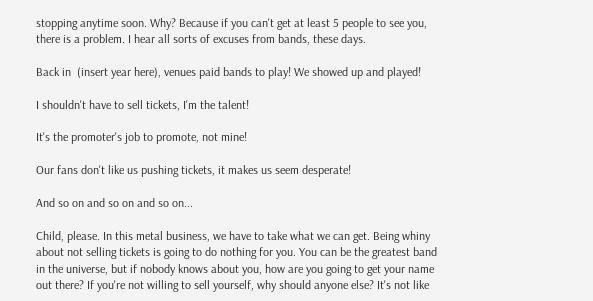stopping anytime soon. Why? Because if you can't get at least 5 people to see you, there is a problem. I hear all sorts of excuses from bands, these days.

Back in  (insert year here), venues paid bands to play! We showed up and played!

I shouldn't have to sell tickets, I'm the talent!

It's the promoter's job to promote, not mine!

Our fans don't like us pushing tickets, it makes us seem desperate!

And so on and so on and so on...

Child, please. In this metal business, we have to take what we can get. Being whiny about not selling tickets is going to do nothing for you. You can be the greatest band in the universe, but if nobody knows about you, how are you going to get your name out there? If you're not willing to sell yourself, why should anyone else? It's not like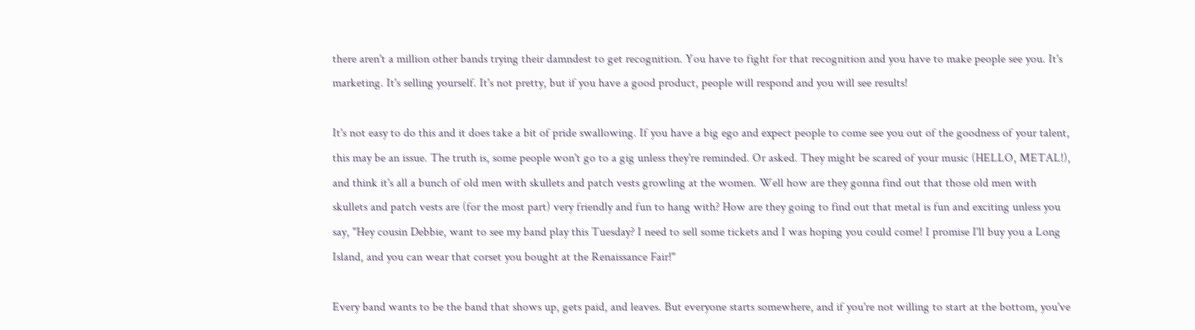there aren't a million other bands trying their damndest to get recognition. You have to fight for that recognition and you have to make people see you. It's marketing. It's selling yourself. It's not pretty, but if you have a good product, people will respond and you will see results!

It's not easy to do this and it does take a bit of pride swallowing. If you have a big ego and expect people to come see you out of the goodness of your talent, this may be an issue. The truth is, some people won't go to a gig unless they're reminded. Or asked. They might be scared of your music (HELLO, METAL!), and think it's all a bunch of old men with skullets and patch vests growling at the women. Well how are they gonna find out that those old men with skullets and patch vests are (for the most part) very friendly and fun to hang with? How are they going to find out that metal is fun and exciting unless you say, "Hey cousin Debbie, want to see my band play this Tuesday? I need to sell some tickets and I was hoping you could come! I promise I'll buy you a Long Island, and you can wear that corset you bought at the Renaissance Fair!"

Every band wants to be the band that shows up, gets paid, and leaves. But everyone starts somewhere, and if you're not willing to start at the bottom, you've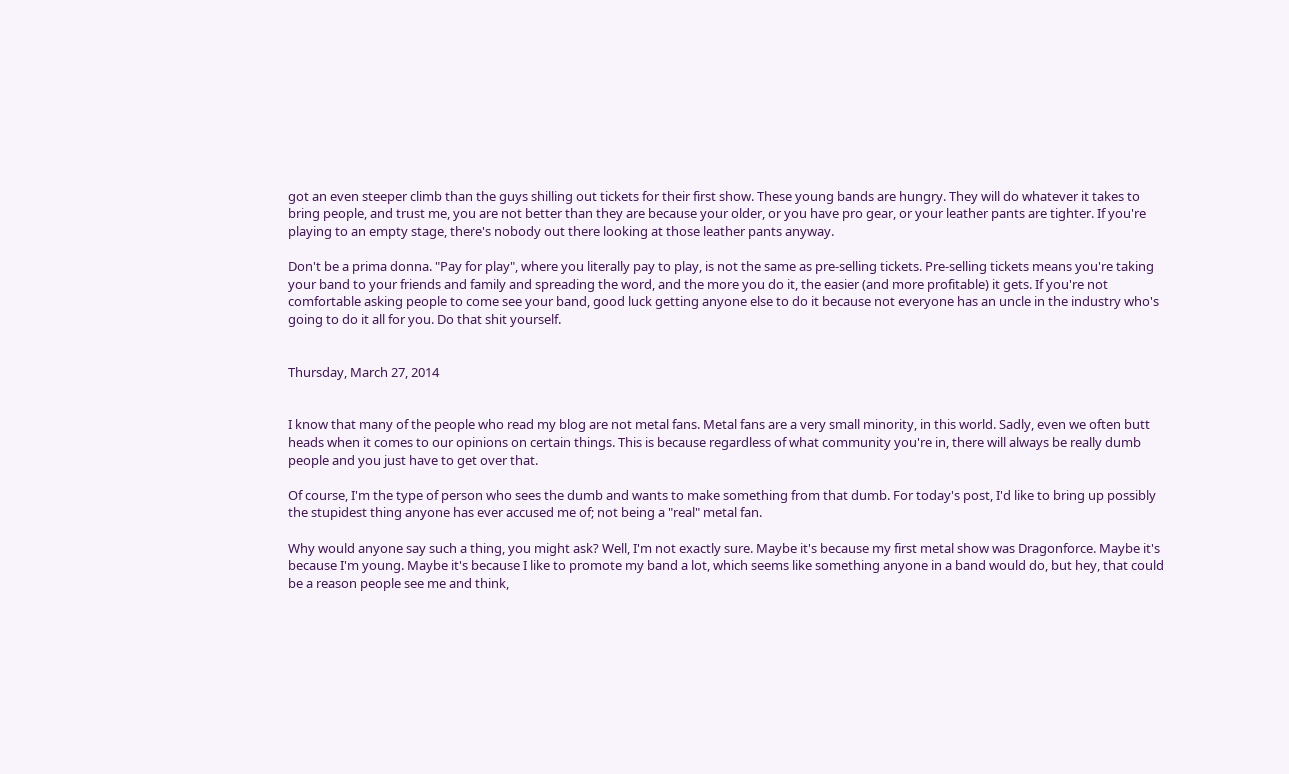got an even steeper climb than the guys shilling out tickets for their first show. These young bands are hungry. They will do whatever it takes to bring people, and trust me, you are not better than they are because your older, or you have pro gear, or your leather pants are tighter. If you're playing to an empty stage, there's nobody out there looking at those leather pants anyway.

Don't be a prima donna. "Pay for play", where you literally pay to play, is not the same as pre-selling tickets. Pre-selling tickets means you're taking your band to your friends and family and spreading the word, and the more you do it, the easier (and more profitable) it gets. If you're not comfortable asking people to come see your band, good luck getting anyone else to do it because not everyone has an uncle in the industry who's going to do it all for you. Do that shit yourself.


Thursday, March 27, 2014


I know that many of the people who read my blog are not metal fans. Metal fans are a very small minority, in this world. Sadly, even we often butt heads when it comes to our opinions on certain things. This is because regardless of what community you're in, there will always be really dumb people and you just have to get over that.

Of course, I'm the type of person who sees the dumb and wants to make something from that dumb. For today's post, I'd like to bring up possibly the stupidest thing anyone has ever accused me of; not being a "real" metal fan.

Why would anyone say such a thing, you might ask? Well, I'm not exactly sure. Maybe it's because my first metal show was Dragonforce. Maybe it's because I'm young. Maybe it's because I like to promote my band a lot, which seems like something anyone in a band would do, but hey, that could be a reason people see me and think,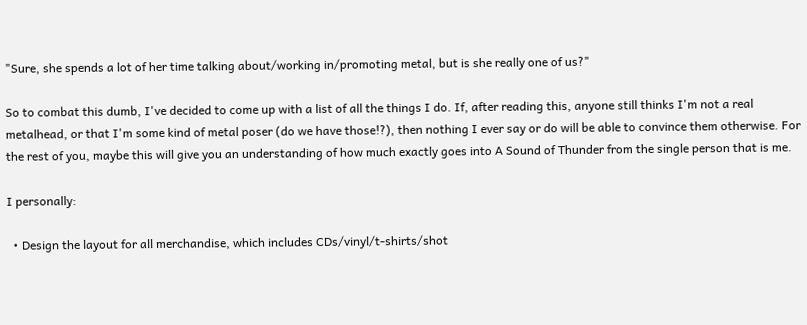"Sure, she spends a lot of her time talking about/working in/promoting metal, but is she really one of us?"

So to combat this dumb, I've decided to come up with a list of all the things I do. If, after reading this, anyone still thinks I'm not a real metalhead, or that I'm some kind of metal poser (do we have those!?), then nothing I ever say or do will be able to convince them otherwise. For the rest of you, maybe this will give you an understanding of how much exactly goes into A Sound of Thunder from the single person that is me.

I personally:

  • Design the layout for all merchandise, which includes CDs/vinyl/t-shirts/shot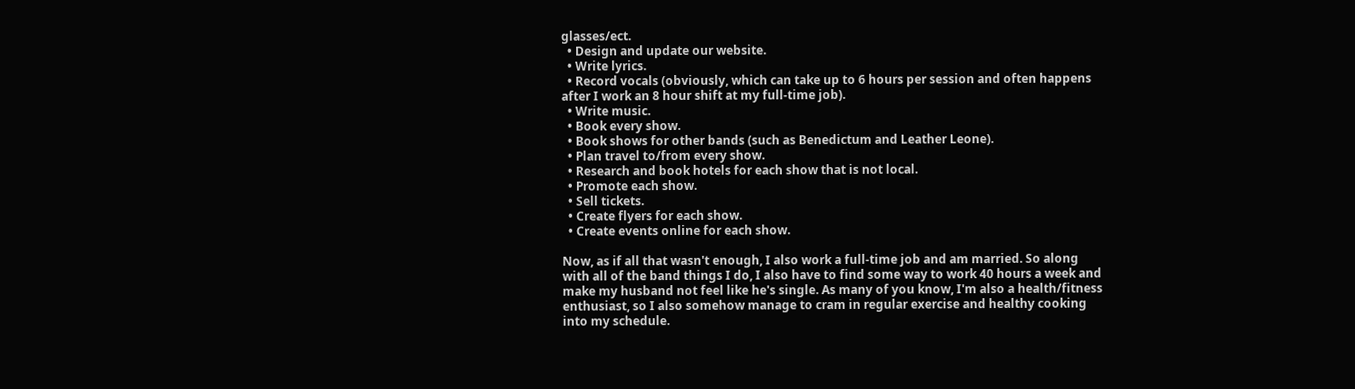glasses/ect.
  • Design and update our website.
  • Write lyrics.
  • Record vocals (obviously, which can take up to 6 hours per session and often happens after I work an 8 hour shift at my full-time job).
  • Write music.
  • Book every show.
  • Book shows for other bands (such as Benedictum and Leather Leone).
  • Plan travel to/from every show.
  • Research and book hotels for each show that is not local.
  • Promote each show.
  • Sell tickets.
  • Create flyers for each show.
  • Create events online for each show.

Now, as if all that wasn't enough, I also work a full-time job and am married. So along with all of the band things I do, I also have to find some way to work 40 hours a week and make my husband not feel like he's single. As many of you know, I'm also a health/fitness enthusiast, so I also somehow manage to cram in regular exercise and healthy cooking into my schedule.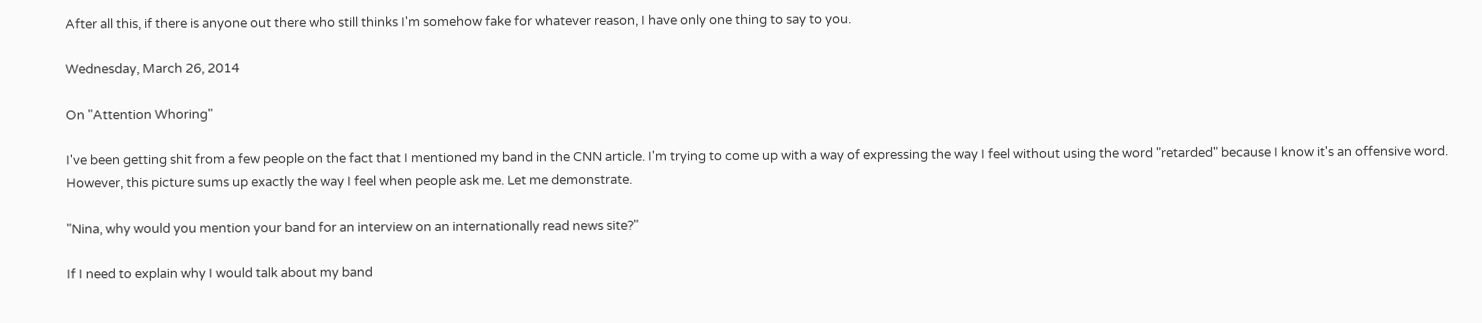After all this, if there is anyone out there who still thinks I'm somehow fake for whatever reason, I have only one thing to say to you.

Wednesday, March 26, 2014

On "Attention Whoring"

I've been getting shit from a few people on the fact that I mentioned my band in the CNN article. I'm trying to come up with a way of expressing the way I feel without using the word "retarded" because I know it's an offensive word. However, this picture sums up exactly the way I feel when people ask me. Let me demonstrate.

"Nina, why would you mention your band for an interview on an internationally read news site?"

If I need to explain why I would talk about my band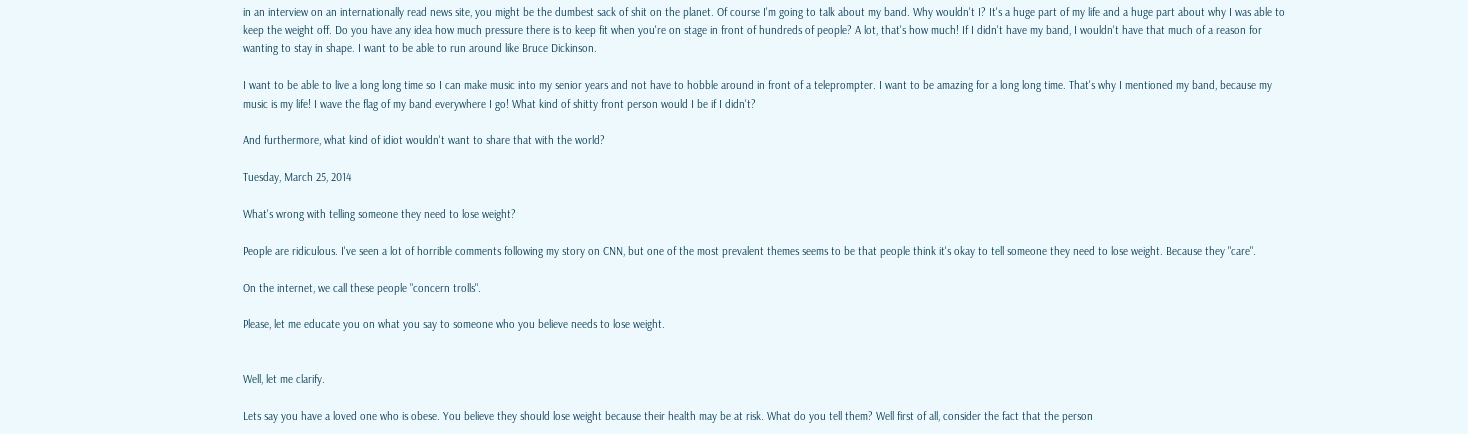in an interview on an internationally read news site, you might be the dumbest sack of shit on the planet. Of course I'm going to talk about my band. Why wouldn't I? It's a huge part of my life and a huge part about why I was able to keep the weight off. Do you have any idea how much pressure there is to keep fit when you're on stage in front of hundreds of people? A lot, that's how much! If I didn't have my band, I wouldn't have that much of a reason for wanting to stay in shape. I want to be able to run around like Bruce Dickinson.

I want to be able to live a long long time so I can make music into my senior years and not have to hobble around in front of a teleprompter. I want to be amazing for a long long time. That's why I mentioned my band, because my music is my life! I wave the flag of my band everywhere I go! What kind of shitty front person would I be if I didn't?

And furthermore, what kind of idiot wouldn't want to share that with the world?

Tuesday, March 25, 2014

What's wrong with telling someone they need to lose weight?

People are ridiculous. I've seen a lot of horrible comments following my story on CNN, but one of the most prevalent themes seems to be that people think it's okay to tell someone they need to lose weight. Because they "care".

On the internet, we call these people "concern trolls".

Please, let me educate you on what you say to someone who you believe needs to lose weight.


Well, let me clarify.

Lets say you have a loved one who is obese. You believe they should lose weight because their health may be at risk. What do you tell them? Well first of all, consider the fact that the person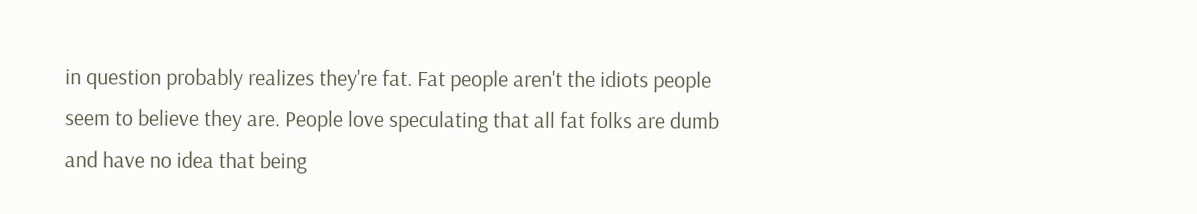in question probably realizes they're fat. Fat people aren't the idiots people seem to believe they are. People love speculating that all fat folks are dumb and have no idea that being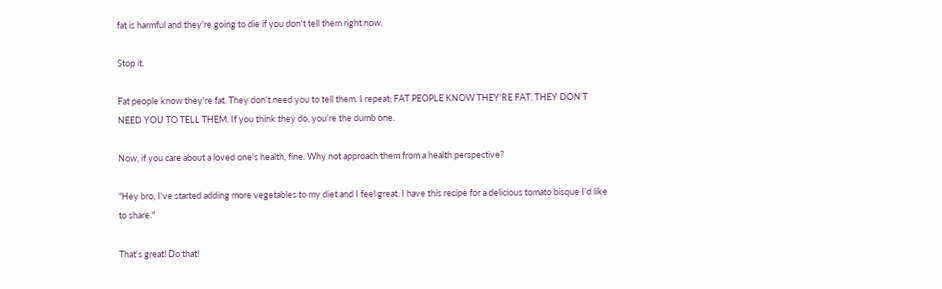fat is harmful and they're going to die if you don't tell them right now.

Stop it.

Fat people know they're fat. They don't need you to tell them. I repeat; FAT PEOPLE KNOW THEY'RE FAT. THEY DON'T NEED YOU TO TELL THEM. If you think they do, you're the dumb one.

Now, if you care about a loved one's health, fine. Why not approach them from a health perspective?

"Hey bro, I've started adding more vegetables to my diet and I feel great. I have this recipe for a delicious tomato bisque I'd like to share."

That's great! Do that!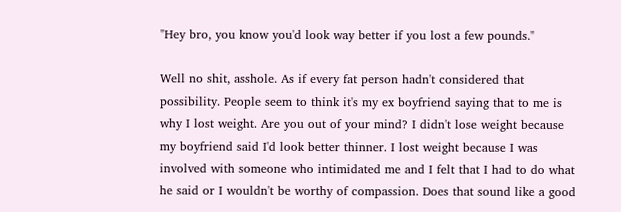"Hey bro, you know you'd look way better if you lost a few pounds."

Well no shit, asshole. As if every fat person hadn't considered that possibility. People seem to think it's my ex boyfriend saying that to me is why I lost weight. Are you out of your mind? I didn't lose weight because my boyfriend said I'd look better thinner. I lost weight because I was involved with someone who intimidated me and I felt that I had to do what he said or I wouldn't be worthy of compassion. Does that sound like a good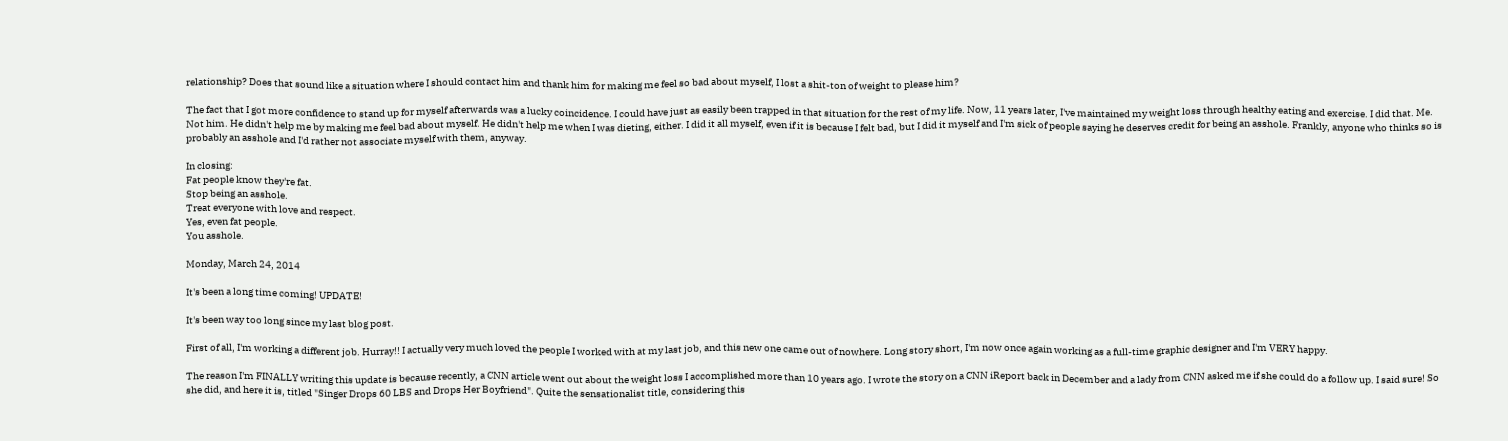relationship? Does that sound like a situation where I should contact him and thank him for making me feel so bad about myself, I lost a shit-ton of weight to please him?

The fact that I got more confidence to stand up for myself afterwards was a lucky coincidence. I could have just as easily been trapped in that situation for the rest of my life. Now, 11 years later, I've maintained my weight loss through healthy eating and exercise. I did that. Me. Not him. He didn't help me by making me feel bad about myself. He didn't help me when I was dieting, either. I did it all myself, even if it is because I felt bad, but I did it myself and I'm sick of people saying he deserves credit for being an asshole. Frankly, anyone who thinks so is probably an asshole and I'd rather not associate myself with them, anyway.

In closing:
Fat people know they're fat.
Stop being an asshole.
Treat everyone with love and respect.
Yes, even fat people.
You asshole.

Monday, March 24, 2014

It's been a long time coming! UPDATE!

It's been way too long since my last blog post.

First of all, I'm working a different job. Hurray!! I actually very much loved the people I worked with at my last job, and this new one came out of nowhere. Long story short, I'm now once again working as a full-time graphic designer and I'm VERY happy.

The reason I'm FINALLY writing this update is because recently, a CNN article went out about the weight loss I accomplished more than 10 years ago. I wrote the story on a CNN iReport back in December and a lady from CNN asked me if she could do a follow up. I said sure! So she did, and here it is, titled "Singer Drops 60 LBS and Drops Her Boyfriend". Quite the sensationalist title, considering this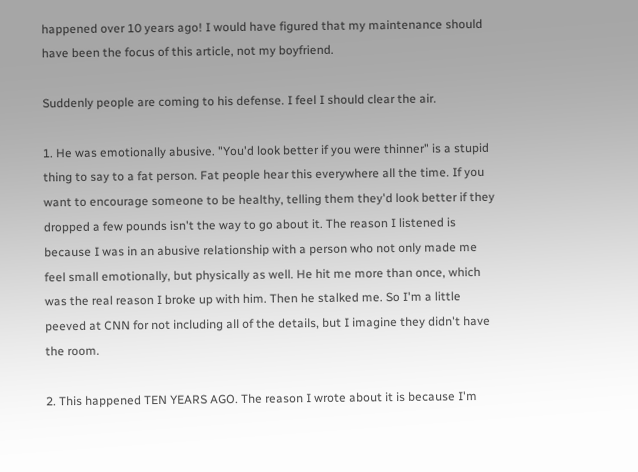happened over 10 years ago! I would have figured that my maintenance should have been the focus of this article, not my boyfriend.

Suddenly people are coming to his defense. I feel I should clear the air.

1. He was emotionally abusive. "You'd look better if you were thinner" is a stupid thing to say to a fat person. Fat people hear this everywhere all the time. If you want to encourage someone to be healthy, telling them they'd look better if they dropped a few pounds isn't the way to go about it. The reason I listened is because I was in an abusive relationship with a person who not only made me feel small emotionally, but physically as well. He hit me more than once, which was the real reason I broke up with him. Then he stalked me. So I'm a little peeved at CNN for not including all of the details, but I imagine they didn't have the room.

2. This happened TEN YEARS AGO. The reason I wrote about it is because I'm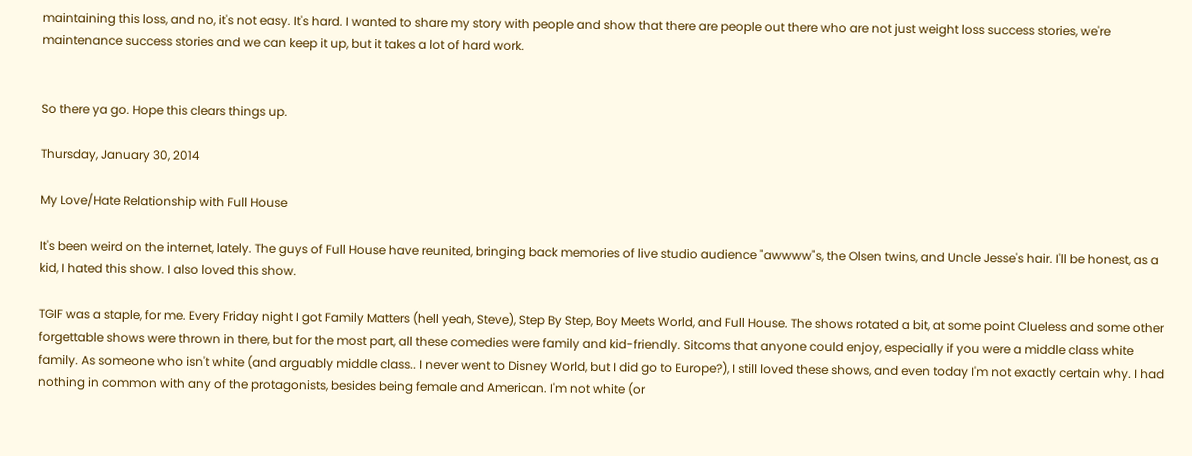maintaining this loss, and no, it's not easy. It's hard. I wanted to share my story with people and show that there are people out there who are not just weight loss success stories, we're maintenance success stories and we can keep it up, but it takes a lot of hard work.


So there ya go. Hope this clears things up.

Thursday, January 30, 2014

My Love/Hate Relationship with Full House

It's been weird on the internet, lately. The guys of Full House have reunited, bringing back memories of live studio audience "awwww"s, the Olsen twins, and Uncle Jesse's hair. I'll be honest, as a kid, I hated this show. I also loved this show.

TGIF was a staple, for me. Every Friday night I got Family Matters (hell yeah, Steve), Step By Step, Boy Meets World, and Full House. The shows rotated a bit, at some point Clueless and some other forgettable shows were thrown in there, but for the most part, all these comedies were family and kid-friendly. Sitcoms that anyone could enjoy, especially if you were a middle class white family. As someone who isn't white (and arguably middle class.. I never went to Disney World, but I did go to Europe?), I still loved these shows, and even today I'm not exactly certain why. I had nothing in common with any of the protagonists, besides being female and American. I'm not white (or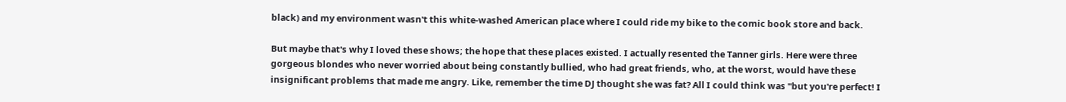black) and my environment wasn't this white-washed American place where I could ride my bike to the comic book store and back.

But maybe that's why I loved these shows; the hope that these places existed. I actually resented the Tanner girls. Here were three gorgeous blondes who never worried about being constantly bullied, who had great friends, who, at the worst, would have these insignificant problems that made me angry. Like, remember the time DJ thought she was fat? All I could think was "but you're perfect! I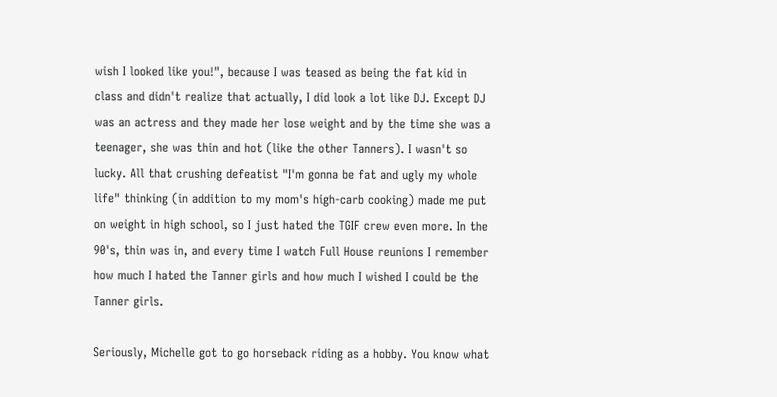wish I looked like you!", because I was teased as being the fat kid in class and didn't realize that actually, I did look a lot like DJ. Except DJ was an actress and they made her lose weight and by the time she was a teenager, she was thin and hot (like the other Tanners). I wasn't so lucky. All that crushing defeatist "I'm gonna be fat and ugly my whole life" thinking (in addition to my mom's high-carb cooking) made me put on weight in high school, so I just hated the TGIF crew even more. In the 90's, thin was in, and every time I watch Full House reunions I remember how much I hated the Tanner girls and how much I wished I could be the Tanner girls.

Seriously, Michelle got to go horseback riding as a hobby. You know what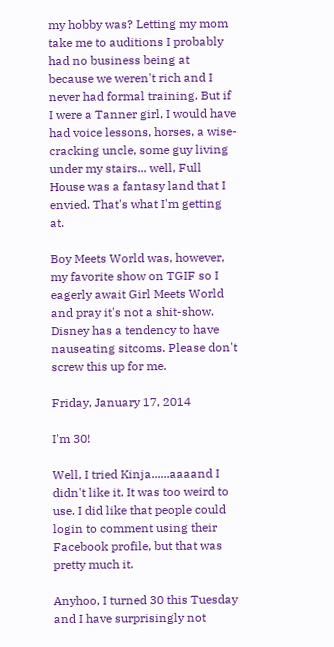my hobby was? Letting my mom take me to auditions I probably had no business being at because we weren't rich and I never had formal training. But if I were a Tanner girl, I would have had voice lessons, horses, a wise-cracking uncle, some guy living under my stairs... well, Full House was a fantasy land that I envied. That's what I'm getting at.

Boy Meets World was, however, my favorite show on TGIF so I eagerly await Girl Meets World and pray it's not a shit-show. Disney has a tendency to have nauseating sitcoms. Please don't screw this up for me.

Friday, January 17, 2014

I'm 30!

Well, I tried Kinja......aaaand I didn't like it. It was too weird to use. I did like that people could login to comment using their Facebook profile, but that was pretty much it.

Anyhoo, I turned 30 this Tuesday and I have surprisingly not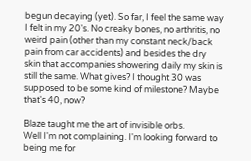begun decaying (yet). So far, I feel the same way I felt in my 20's. No creaky bones, no arthritis, no weird pain (other than my constant neck/back pain from car accidents) and besides the dry skin that accompanies showering daily my skin is still the same. What gives? I thought 30 was supposed to be some kind of milestone? Maybe that's 40, now?

Blaze taught me the art of invisible orbs.
Well I'm not complaining. I'm looking forward to being me for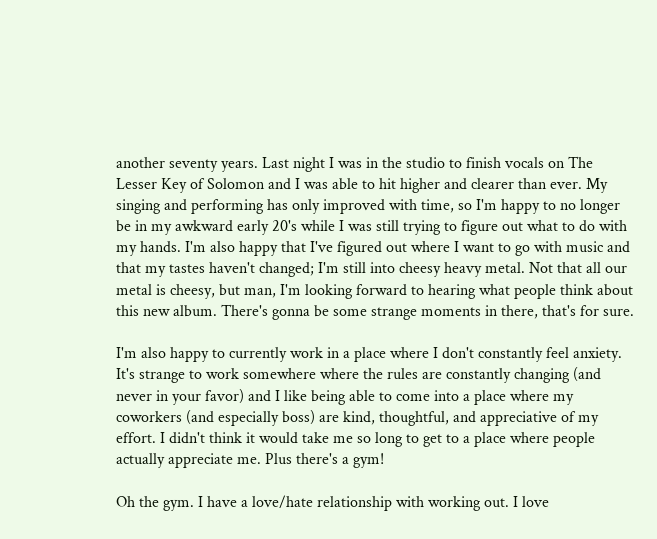another seventy years. Last night I was in the studio to finish vocals on The Lesser Key of Solomon and I was able to hit higher and clearer than ever. My singing and performing has only improved with time, so I'm happy to no longer be in my awkward early 20's while I was still trying to figure out what to do with my hands. I'm also happy that I've figured out where I want to go with music and that my tastes haven't changed; I'm still into cheesy heavy metal. Not that all our metal is cheesy, but man, I'm looking forward to hearing what people think about this new album. There's gonna be some strange moments in there, that's for sure.

I'm also happy to currently work in a place where I don't constantly feel anxiety. It's strange to work somewhere where the rules are constantly changing (and never in your favor) and I like being able to come into a place where my coworkers (and especially boss) are kind, thoughtful, and appreciative of my effort. I didn't think it would take me so long to get to a place where people actually appreciate me. Plus there's a gym!

Oh the gym. I have a love/hate relationship with working out. I love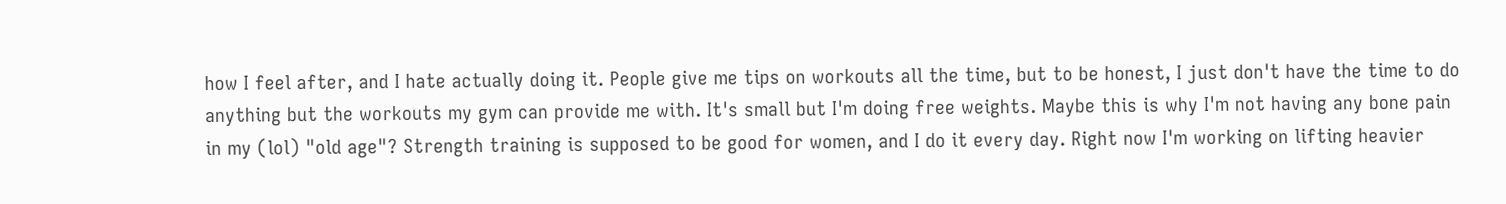how I feel after, and I hate actually doing it. People give me tips on workouts all the time, but to be honest, I just don't have the time to do anything but the workouts my gym can provide me with. It's small but I'm doing free weights. Maybe this is why I'm not having any bone pain in my (lol) "old age"? Strength training is supposed to be good for women, and I do it every day. Right now I'm working on lifting heavier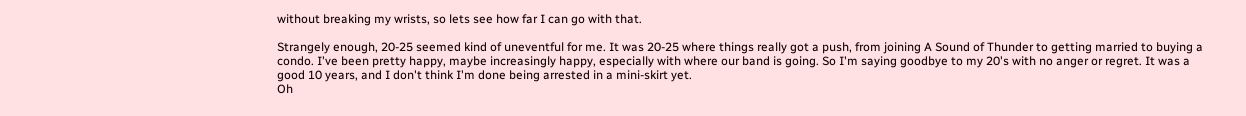without breaking my wrists, so lets see how far I can go with that.

Strangely enough, 20-25 seemed kind of uneventful for me. It was 20-25 where things really got a push, from joining A Sound of Thunder to getting married to buying a condo. I've been pretty happy, maybe increasingly happy, especially with where our band is going. So I'm saying goodbye to my 20's with no anger or regret. It was a good 10 years, and I don't think I'm done being arrested in a mini-skirt yet.
Oh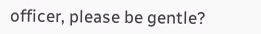officer, please be gentle?